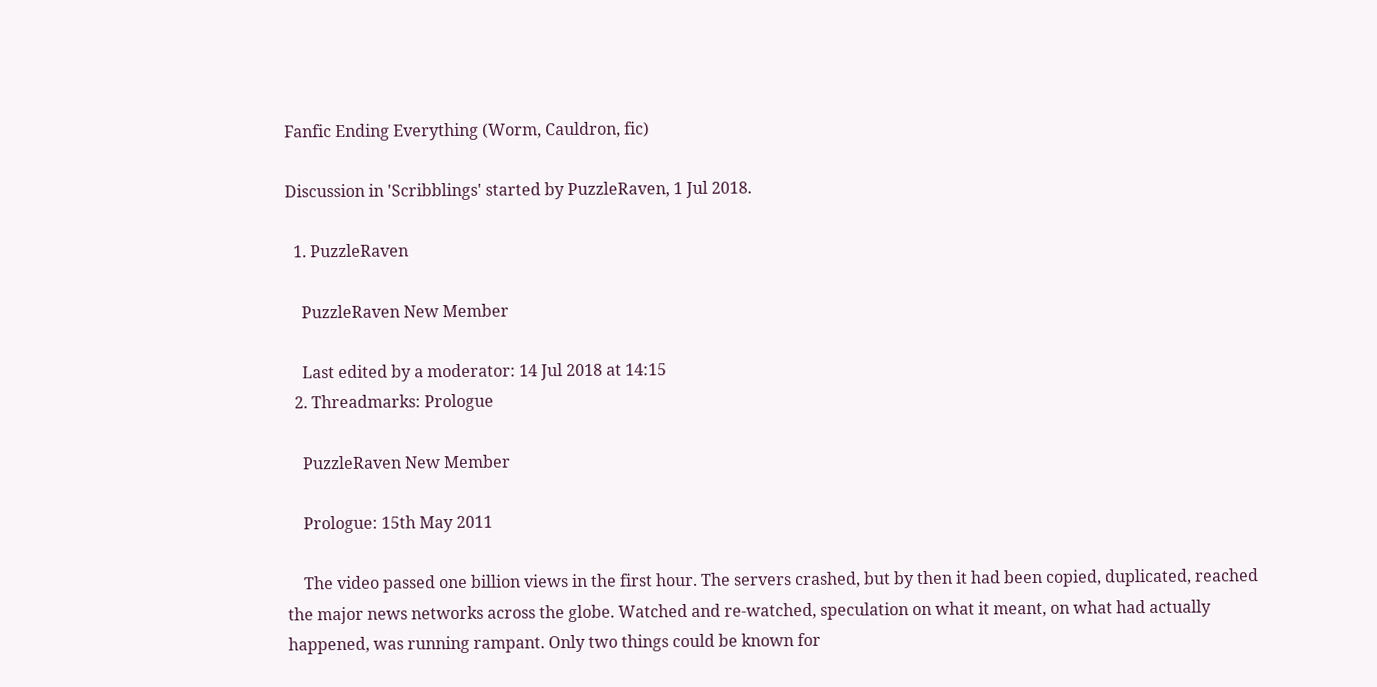Fanfic Ending Everything (Worm, Cauldron, fic)

Discussion in 'Scribblings' started by PuzzleRaven, 1 Jul 2018.

  1. PuzzleRaven

    PuzzleRaven New Member

    Last edited by a moderator: 14 Jul 2018 at 14:15
  2. Threadmarks: Prologue

    PuzzleRaven New Member

    Prologue: 15th May 2011

    The video passed one billion views in the first hour. The servers crashed, but by then it had been copied, duplicated, reached the major news networks across the globe. Watched and re-watched, speculation on what it meant, on what had actually happened, was running rampant. Only two things could be known for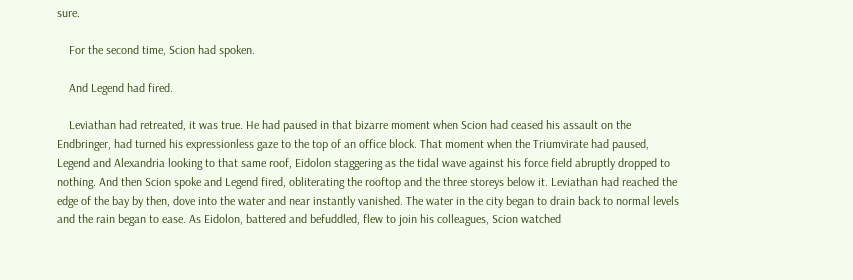sure.

    For the second time, Scion had spoken.

    And Legend had fired.

    Leviathan had retreated, it was true. He had paused in that bizarre moment when Scion had ceased his assault on the Endbringer, had turned his expressionless gaze to the top of an office block. That moment when the Triumvirate had paused, Legend and Alexandria looking to that same roof, Eidolon staggering as the tidal wave against his force field abruptly dropped to nothing. And then Scion spoke and Legend fired, obliterating the rooftop and the three storeys below it. Leviathan had reached the edge of the bay by then, dove into the water and near instantly vanished. The water in the city began to drain back to normal levels and the rain began to ease. As Eidolon, battered and befuddled, flew to join his colleagues, Scion watched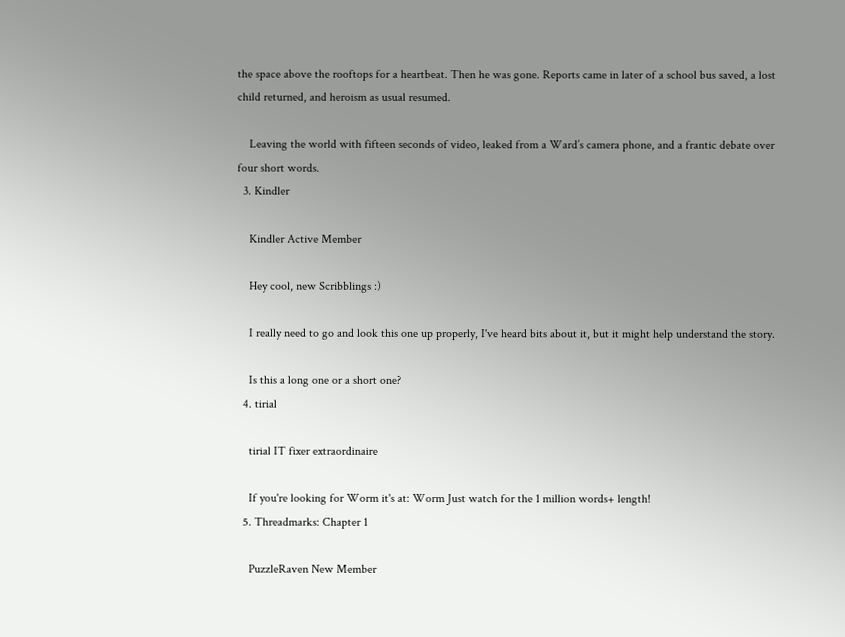the space above the rooftops for a heartbeat. Then he was gone. Reports came in later of a school bus saved, a lost child returned, and heroism as usual resumed.

    Leaving the world with fifteen seconds of video, leaked from a Ward’s camera phone, and a frantic debate over four short words.
  3. Kindler

    Kindler Active Member

    Hey cool, new Scribblings :)

    I really need to go and look this one up properly, I've heard bits about it, but it might help understand the story.

    Is this a long one or a short one?
  4. tirial

    tirial IT fixer extraordinaire

    If you're looking for Worm it's at: Worm Just watch for the 1 million words+ length!
  5. Threadmarks: Chapter 1

    PuzzleRaven New Member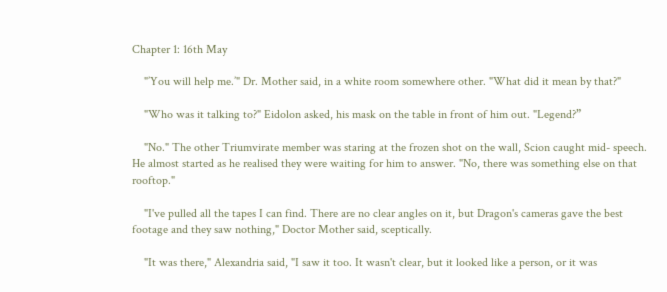Chapter 1: 16th May

    "’You will help me.’" Dr. Mother said, in a white room somewhere other. "What did it mean by that?"

    "Who was it talking to?" Eidolon asked, his mask on the table in front of him out. "Legend?”

    "No." The other Triumvirate member was staring at the frozen shot on the wall, Scion caught mid- speech. He almost started as he realised they were waiting for him to answer. "No, there was something else on that rooftop."

    "I've pulled all the tapes I can find. There are no clear angles on it, but Dragon's cameras gave the best footage and they saw nothing," Doctor Mother said, sceptically.

    "It was there," Alexandria said, "I saw it too. It wasn't clear, but it looked like a person, or it was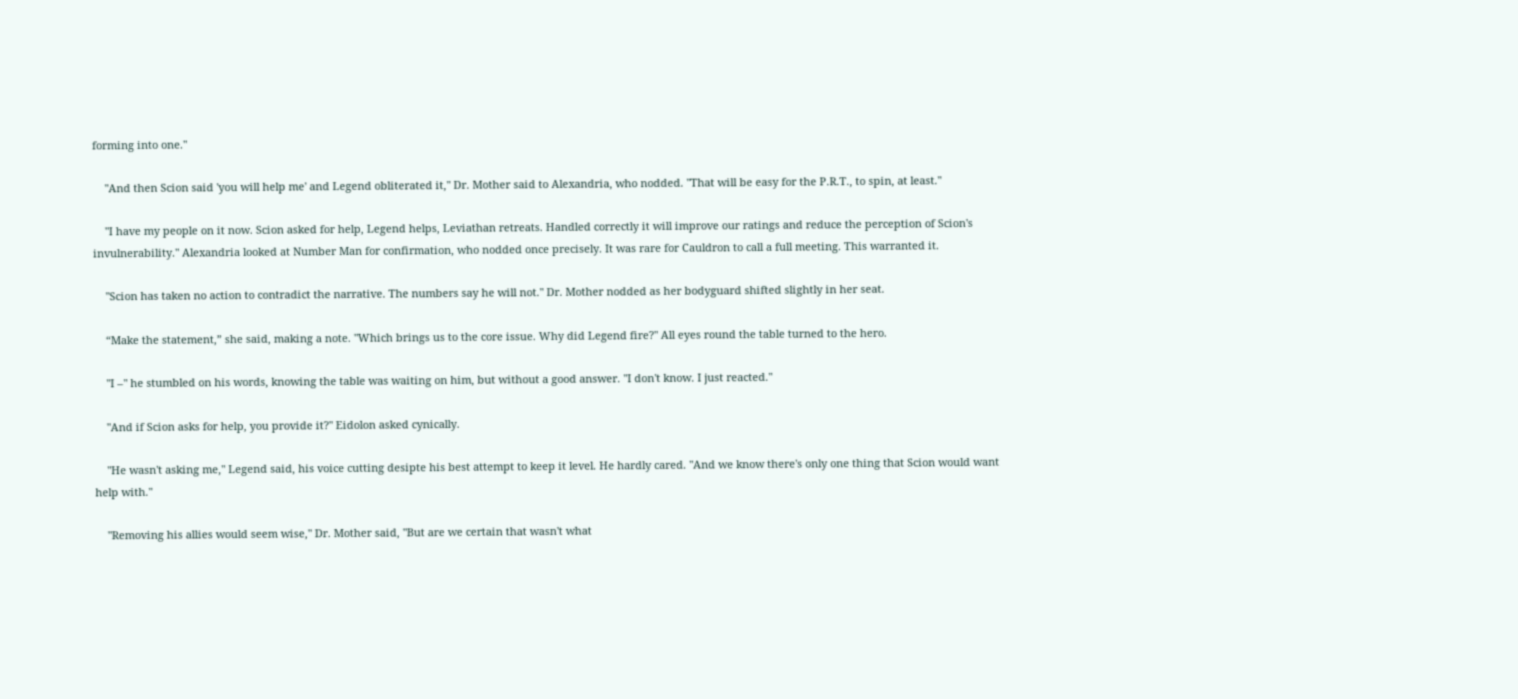forming into one."

    "And then Scion said 'you will help me' and Legend obliterated it," Dr. Mother said to Alexandria, who nodded. "That will be easy for the P.R.T., to spin, at least."

    "I have my people on it now. Scion asked for help, Legend helps, Leviathan retreats. Handled correctly it will improve our ratings and reduce the perception of Scion's invulnerability." Alexandria looked at Number Man for confirmation, who nodded once precisely. It was rare for Cauldron to call a full meeting. This warranted it.

    "Scion has taken no action to contradict the narrative. The numbers say he will not." Dr. Mother nodded as her bodyguard shifted slightly in her seat.

    “Make the statement,” she said, making a note. "Which brings us to the core issue. Why did Legend fire?" All eyes round the table turned to the hero.

    "I –" he stumbled on his words, knowing the table was waiting on him, but without a good answer. "I don't know. I just reacted."

    "And if Scion asks for help, you provide it?" Eidolon asked cynically.

    "He wasn't asking me," Legend said, his voice cutting desipte his best attempt to keep it level. He hardly cared. "And we know there's only one thing that Scion would want help with."

    "Removing his allies would seem wise," Dr. Mother said, "But are we certain that wasn't what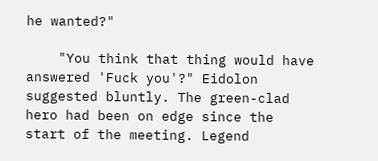he wanted?"

    "You think that thing would have answered 'Fuck you'?" Eidolon suggested bluntly. The green-clad hero had been on edge since the start of the meeting. Legend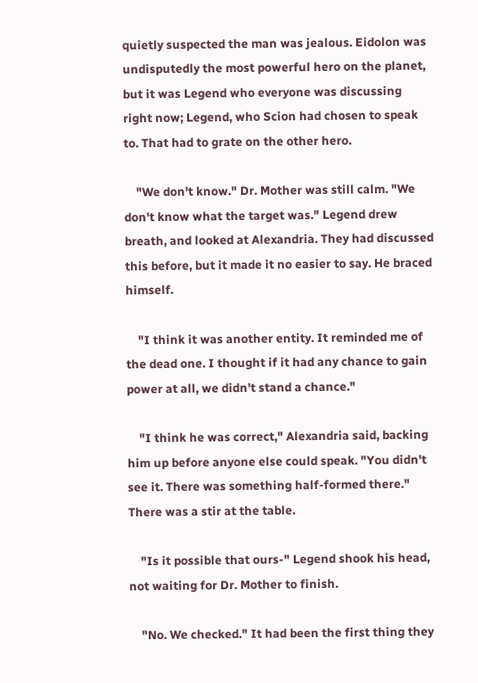quietly suspected the man was jealous. Eidolon was undisputedly the most powerful hero on the planet, but it was Legend who everyone was discussing right now; Legend, who Scion had chosen to speak to. That had to grate on the other hero.

    "We don't know." Dr. Mother was still calm. "We don't know what the target was." Legend drew breath, and looked at Alexandria. They had discussed this before, but it made it no easier to say. He braced himself.

    "I think it was another entity. It reminded me of the dead one. I thought if it had any chance to gain power at all, we didn't stand a chance."

    "I think he was correct," Alexandria said, backing him up before anyone else could speak. "You didn't see it. There was something half-formed there." There was a stir at the table.

    "Is it possible that ours-" Legend shook his head, not waiting for Dr. Mother to finish.

    "No. We checked." It had been the first thing they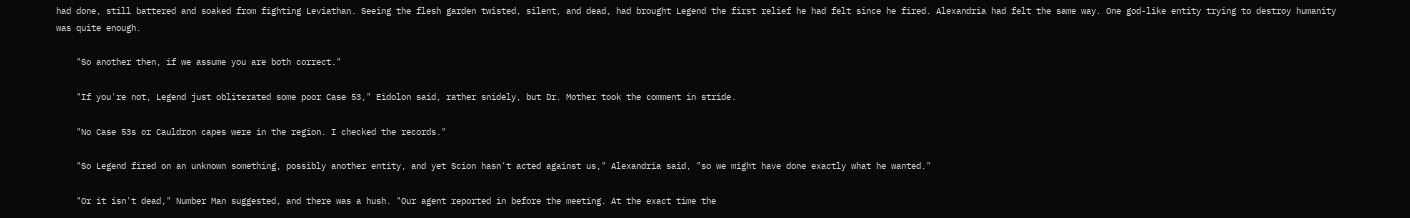had done, still battered and soaked from fighting Leviathan. Seeing the flesh garden twisted, silent, and dead, had brought Legend the first relief he had felt since he fired. Alexandria had felt the same way. One god-like entity trying to destroy humanity was quite enough.

    "So another then, if we assume you are both correct."

    "If you're not, Legend just obliterated some poor Case 53," Eidolon said, rather snidely, but Dr. Mother took the comment in stride.

    "No Case 53s or Cauldron capes were in the region. I checked the records."

    "So Legend fired on an unknown something, possibly another entity, and yet Scion hasn't acted against us," Alexandria said, "so we might have done exactly what he wanted."

    "Or it isn't dead," Number Man suggested, and there was a hush. "Our agent reported in before the meeting. At the exact time the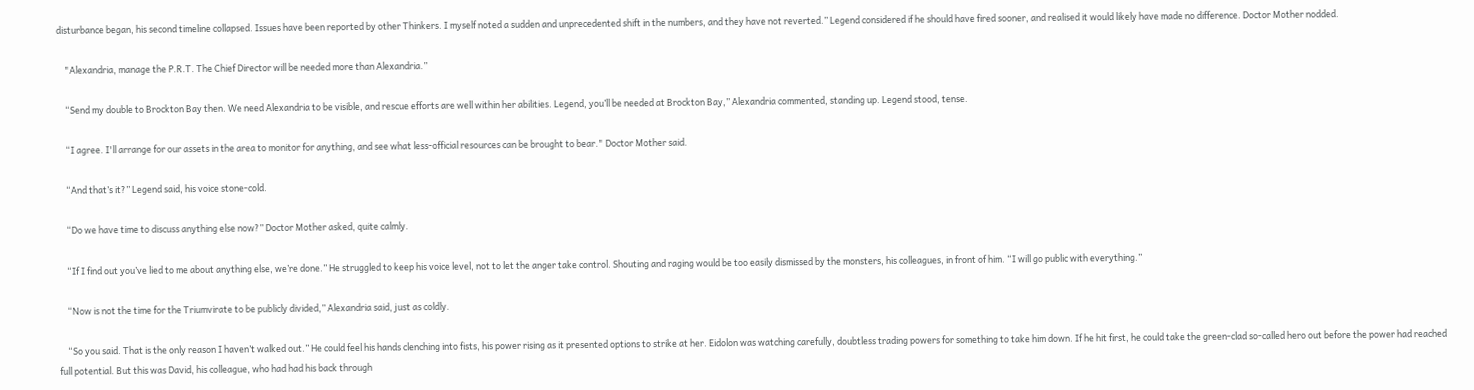disturbance began, his second timeline collapsed. Issues have been reported by other Thinkers. I myself noted a sudden and unprecedented shift in the numbers, and they have not reverted.” Legend considered if he should have fired sooner, and realised it would likely have made no difference. Doctor Mother nodded.

    "Alexandria, manage the P.R.T. The Chief Director will be needed more than Alexandria.”

    “Send my double to Brockton Bay then. We need Alexandria to be visible, and rescue efforts are well within her abilities. Legend, you’ll be needed at Brockton Bay,” Alexandria commented, standing up. Legend stood, tense.

    “I agree. I'll arrange for our assets in the area to monitor for anything, and see what less-official resources can be brought to bear." Doctor Mother said.

    “And that’s it?” Legend said, his voice stone-cold.

    “Do we have time to discuss anything else now?” Doctor Mother asked, quite calmly.

    “If I find out you’ve lied to me about anything else, we’re done.” He struggled to keep his voice level, not to let the anger take control. Shouting and raging would be too easily dismissed by the monsters, his colleagues, in front of him. “I will go public with everything.”

    “Now is not the time for the Triumvirate to be publicly divided,” Alexandria said, just as coldly.

    “So you said. That is the only reason I haven’t walked out.” He could feel his hands clenching into fists, his power rising as it presented options to strike at her. Eidolon was watching carefully, doubtless trading powers for something to take him down. If he hit first, he could take the green-clad so-called hero out before the power had reached full potential. But this was David, his colleague, who had had his back through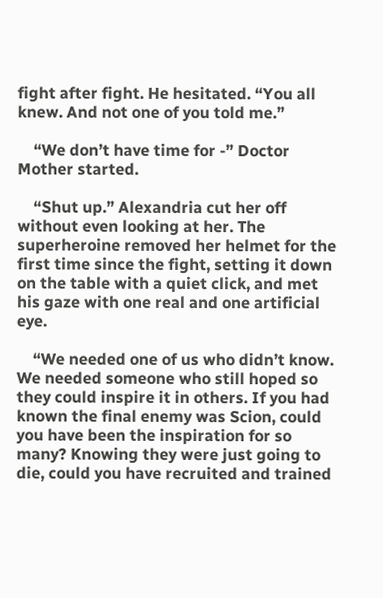fight after fight. He hesitated. “You all knew. And not one of you told me.”

    “We don’t have time for -” Doctor Mother started.

    “Shut up.” Alexandria cut her off without even looking at her. The superheroine removed her helmet for the first time since the fight, setting it down on the table with a quiet click, and met his gaze with one real and one artificial eye.

    “We needed one of us who didn’t know. We needed someone who still hoped so they could inspire it in others. If you had known the final enemy was Scion, could you have been the inspiration for so many? Knowing they were just going to die, could you have recruited and trained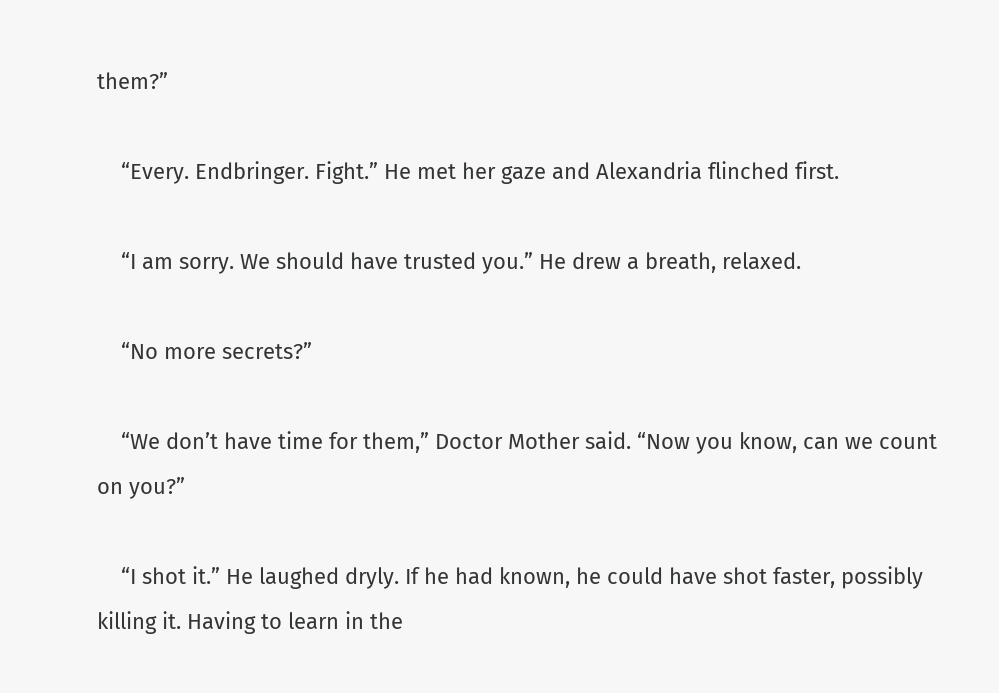them?”

    “Every. Endbringer. Fight.” He met her gaze and Alexandria flinched first.

    “I am sorry. We should have trusted you.” He drew a breath, relaxed.

    “No more secrets?”

    “We don’t have time for them,” Doctor Mother said. “Now you know, can we count on you?”

    “I shot it.” He laughed dryly. If he had known, he could have shot faster, possibly killing it. Having to learn in the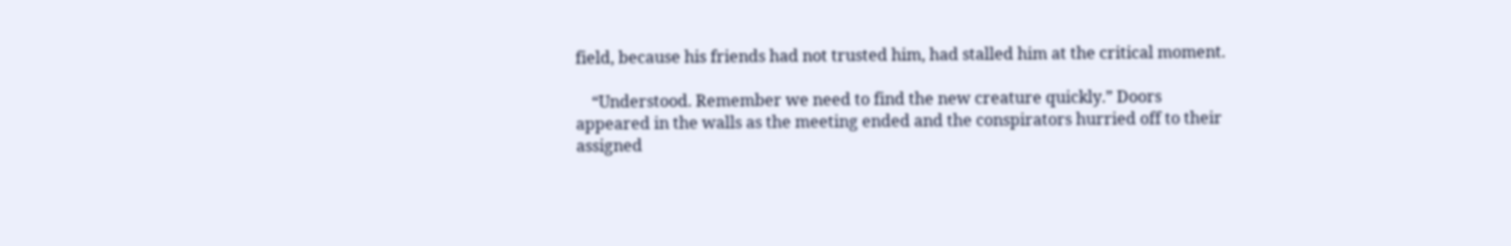field, because his friends had not trusted him, had stalled him at the critical moment.

    “Understood. Remember we need to find the new creature quickly.” Doors appeared in the walls as the meeting ended and the conspirators hurried off to their assigned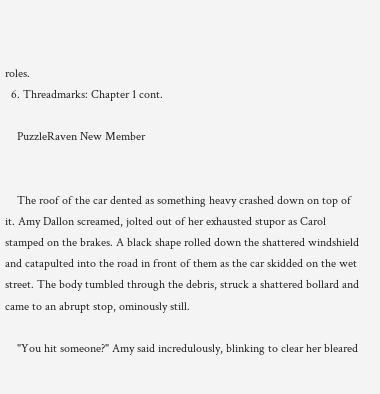roles.
  6. Threadmarks: Chapter 1 cont.

    PuzzleRaven New Member


    The roof of the car dented as something heavy crashed down on top of it. Amy Dallon screamed, jolted out of her exhausted stupor as Carol stamped on the brakes. A black shape rolled down the shattered windshield and catapulted into the road in front of them as the car skidded on the wet street. The body tumbled through the debris, struck a shattered bollard and came to an abrupt stop, ominously still.

    "You hit someone?" Amy said incredulously, blinking to clear her bleared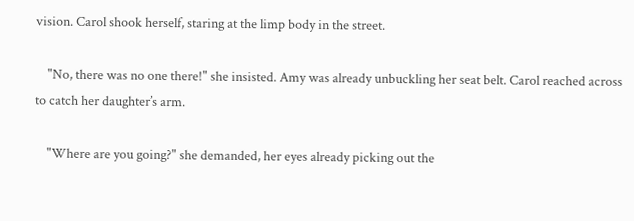vision. Carol shook herself, staring at the limp body in the street.

    "No, there was no one there!" she insisted. Amy was already unbuckling her seat belt. Carol reached across to catch her daughter’s arm.

    "Where are you going?" she demanded, her eyes already picking out the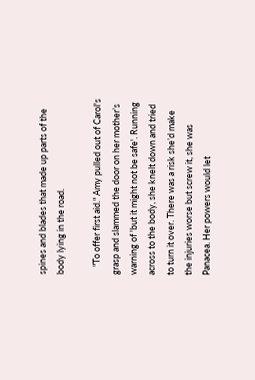spines and blades that made up parts of the body lying in the road.

    "To offer first aid." Amy pulled out of Carol's grasp and slammed the door on her mother’s warning of 'but it might not be safe'. Running across to the body, she knelt down and tried to turn it over. There was a risk she’d make the injuries worse but screw it, she was Panacea. Her powers would let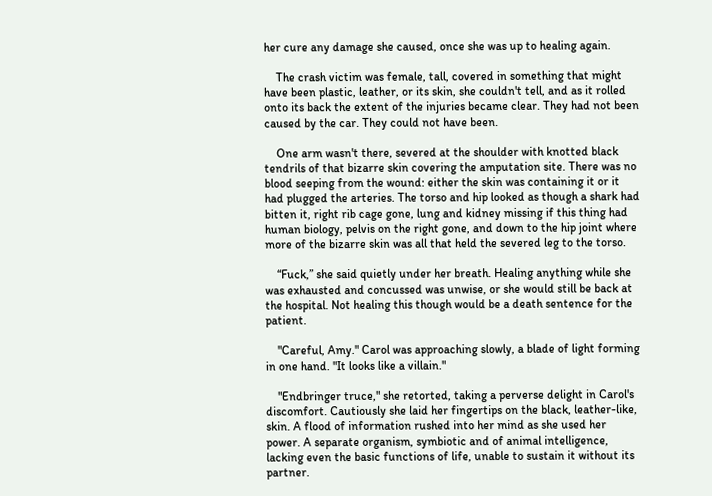her cure any damage she caused, once she was up to healing again.

    The crash victim was female, tall, covered in something that might have been plastic, leather, or its skin, she couldn't tell, and as it rolled onto its back the extent of the injuries became clear. They had not been caused by the car. They could not have been.

    One arm wasn't there, severed at the shoulder with knotted black tendrils of that bizarre skin covering the amputation site. There was no blood seeping from the wound: either the skin was containing it or it had plugged the arteries. The torso and hip looked as though a shark had bitten it, right rib cage gone, lung and kidney missing if this thing had human biology, pelvis on the right gone, and down to the hip joint where more of the bizarre skin was all that held the severed leg to the torso.

    “Fuck,” she said quietly under her breath. Healing anything while she was exhausted and concussed was unwise, or she would still be back at the hospital. Not healing this though would be a death sentence for the patient.

    "Careful, Amy." Carol was approaching slowly, a blade of light forming in one hand. "It looks like a villain."

    "Endbringer truce," she retorted, taking a perverse delight in Carol's discomfort. Cautiously she laid her fingertips on the black, leather-like, skin. A flood of information rushed into her mind as she used her power. A separate organism, symbiotic and of animal intelligence, lacking even the basic functions of life, unable to sustain it without its partner.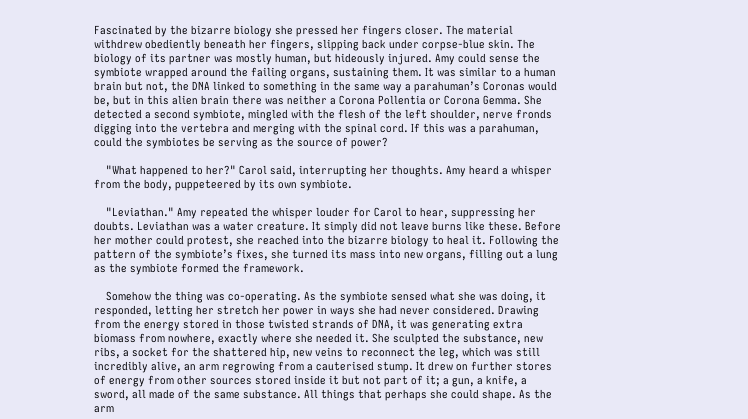Fascinated by the bizarre biology she pressed her fingers closer. The material withdrew obediently beneath her fingers, slipping back under corpse-blue skin. The biology of its partner was mostly human, but hideously injured. Amy could sense the symbiote wrapped around the failing organs, sustaining them. It was similar to a human brain but not, the DNA linked to something in the same way a parahuman’s Coronas would be, but in this alien brain there was neither a Corona Pollentia or Corona Gemma. She detected a second symbiote, mingled with the flesh of the left shoulder, nerve fronds digging into the vertebra and merging with the spinal cord. If this was a parahuman, could the symbiotes be serving as the source of power?

    "What happened to her?" Carol said, interrupting her thoughts. Amy heard a whisper from the body, puppeteered by its own symbiote.

    "Leviathan." Amy repeated the whisper louder for Carol to hear, suppressing her doubts. Leviathan was a water creature. It simply did not leave burns like these. Before her mother could protest, she reached into the bizarre biology to heal it. Following the pattern of the symbiote’s fixes, she turned its mass into new organs, filling out a lung as the symbiote formed the framework.

    Somehow the thing was co-operating. As the symbiote sensed what she was doing, it responded, letting her stretch her power in ways she had never considered. Drawing from the energy stored in those twisted strands of DNA, it was generating extra biomass from nowhere, exactly where she needed it. She sculpted the substance, new ribs, a socket for the shattered hip, new veins to reconnect the leg, which was still incredibly alive, an arm regrowing from a cauterised stump. It drew on further stores of energy from other sources stored inside it but not part of it; a gun, a knife, a sword, all made of the same substance. All things that perhaps she could shape. As the arm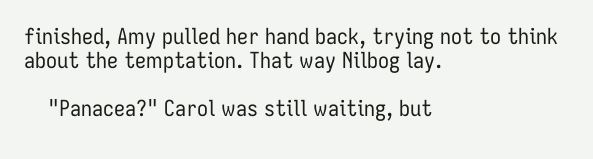finished, Amy pulled her hand back, trying not to think about the temptation. That way Nilbog lay.

    "Panacea?" Carol was still waiting, but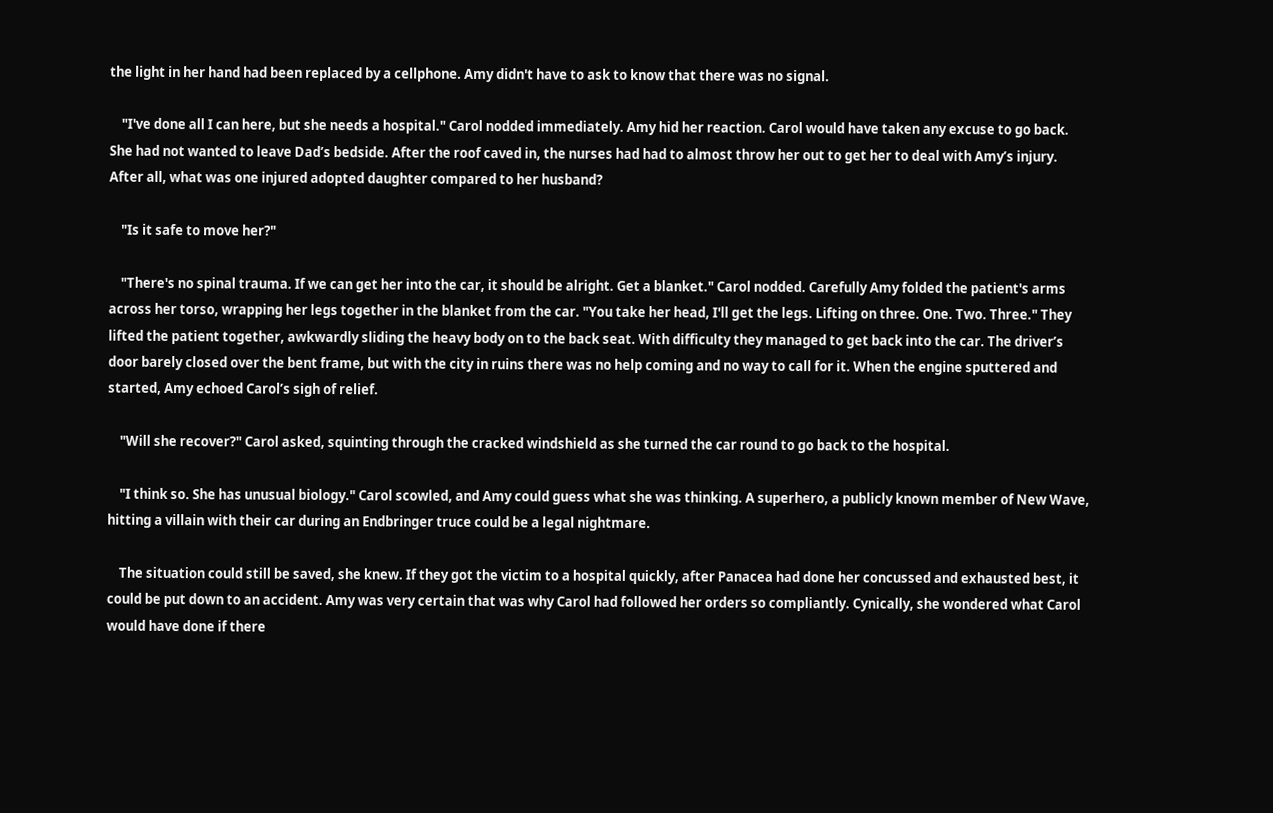the light in her hand had been replaced by a cellphone. Amy didn't have to ask to know that there was no signal.

    "I've done all I can here, but she needs a hospital." Carol nodded immediately. Amy hid her reaction. Carol would have taken any excuse to go back. She had not wanted to leave Dad’s bedside. After the roof caved in, the nurses had had to almost throw her out to get her to deal with Amy’s injury. After all, what was one injured adopted daughter compared to her husband?

    "Is it safe to move her?"

    "There's no spinal trauma. If we can get her into the car, it should be alright. Get a blanket." Carol nodded. Carefully Amy folded the patient's arms across her torso, wrapping her legs together in the blanket from the car. "You take her head, I'll get the legs. Lifting on three. One. Two. Three." They lifted the patient together, awkwardly sliding the heavy body on to the back seat. With difficulty they managed to get back into the car. The driver’s door barely closed over the bent frame, but with the city in ruins there was no help coming and no way to call for it. When the engine sputtered and started, Amy echoed Carol’s sigh of relief.

    "Will she recover?" Carol asked, squinting through the cracked windshield as she turned the car round to go back to the hospital.

    "I think so. She has unusual biology." Carol scowled, and Amy could guess what she was thinking. A superhero, a publicly known member of New Wave, hitting a villain with their car during an Endbringer truce could be a legal nightmare.

    The situation could still be saved, she knew. If they got the victim to a hospital quickly, after Panacea had done her concussed and exhausted best, it could be put down to an accident. Amy was very certain that was why Carol had followed her orders so compliantly. Cynically, she wondered what Carol would have done if there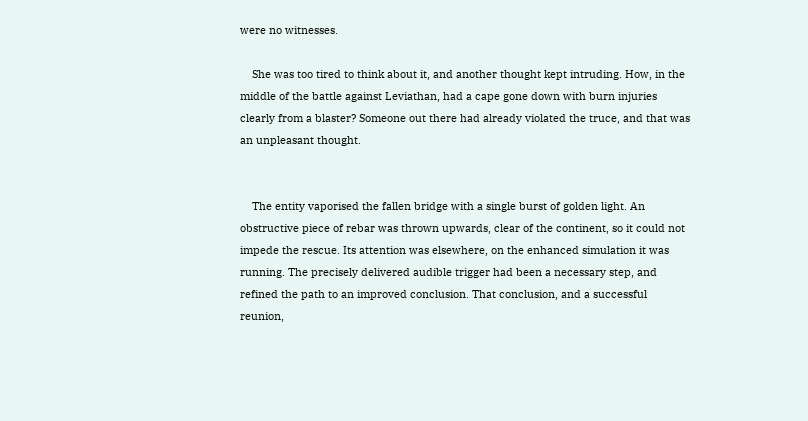were no witnesses.

    She was too tired to think about it, and another thought kept intruding. How, in the middle of the battle against Leviathan, had a cape gone down with burn injuries clearly from a blaster? Someone out there had already violated the truce, and that was an unpleasant thought.


    The entity vaporised the fallen bridge with a single burst of golden light. An obstructive piece of rebar was thrown upwards, clear of the continent, so it could not impede the rescue. Its attention was elsewhere, on the enhanced simulation it was running. The precisely delivered audible trigger had been a necessary step, and refined the path to an improved conclusion. That conclusion, and a successful reunion,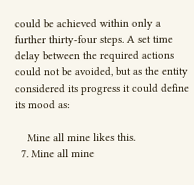could be achieved within only a further thirty-four steps. A set time delay between the required actions could not be avoided, but as the entity considered its progress it could define its mood as:

    Mine all mine likes this.
  7. Mine all mine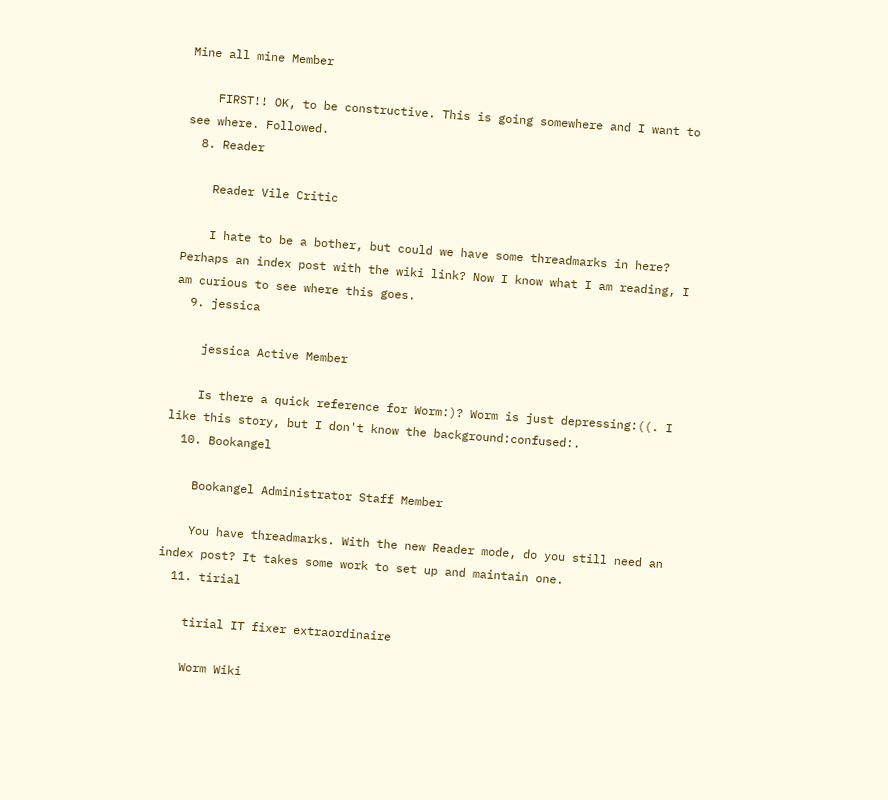Mine all mine Member

    FIRST!! OK, to be constructive. This is going somewhere and I want to see where. Followed.
  8. Reader

    Reader Vile Critic

    I hate to be a bother, but could we have some threadmarks in here? Perhaps an index post with the wiki link? Now I know what I am reading, I am curious to see where this goes.
  9. jessica

    jessica Active Member

    Is there a quick reference for Worm:)? Worm is just depressing:((. I like this story, but I don't know the background:confused:.
  10. Bookangel

    Bookangel Administrator Staff Member

    You have threadmarks. With the new Reader mode, do you still need an index post? It takes some work to set up and maintain one.
  11. tirial

    tirial IT fixer extraordinaire

    Worm Wiki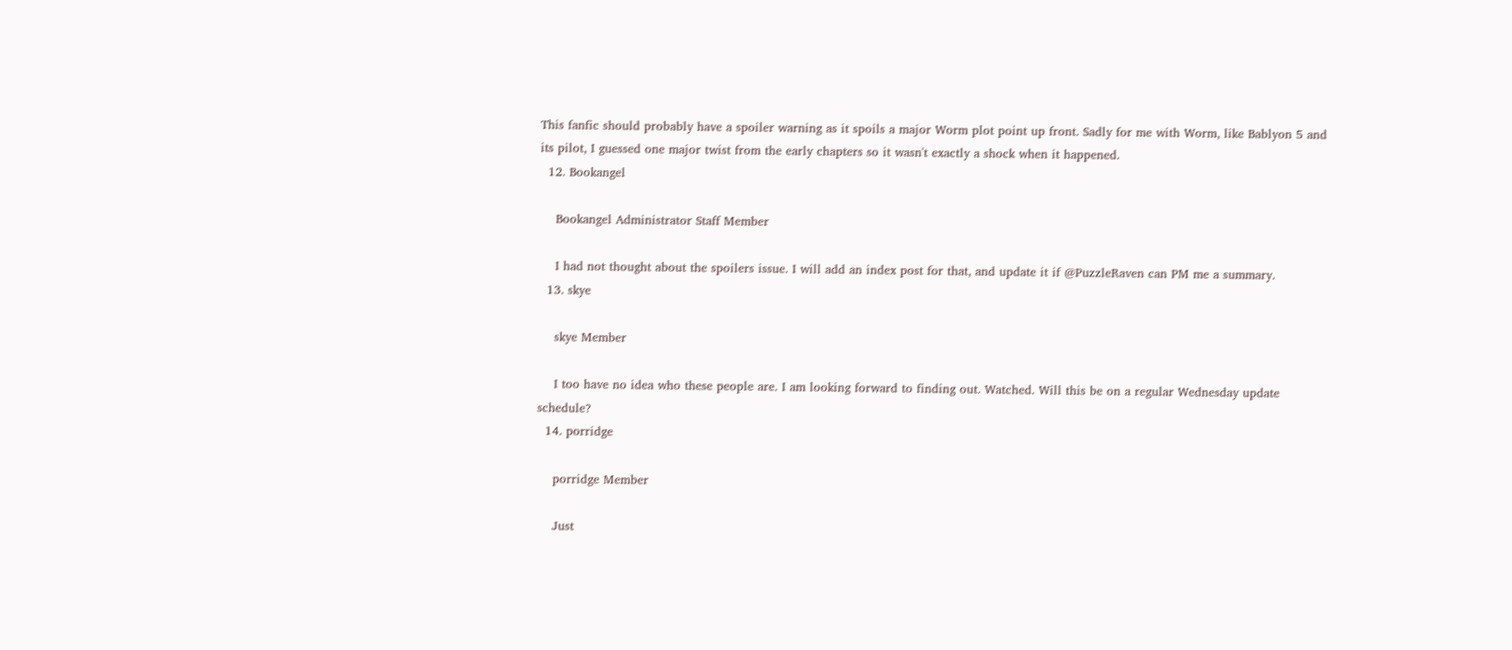This fanfic should probably have a spoiler warning as it spoils a major Worm plot point up front. Sadly for me with Worm, like Bablyon 5 and its pilot, I guessed one major twist from the early chapters so it wasn't exactly a shock when it happened.
  12. Bookangel

    Bookangel Administrator Staff Member

    I had not thought about the spoilers issue. I will add an index post for that, and update it if @PuzzleRaven can PM me a summary.
  13. skye

    skye Member

    I too have no idea who these people are. I am looking forward to finding out. Watched. Will this be on a regular Wednesday update schedule?
  14. porridge

    porridge Member

    Just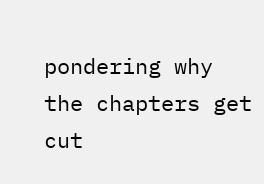pondering why the chapters get cut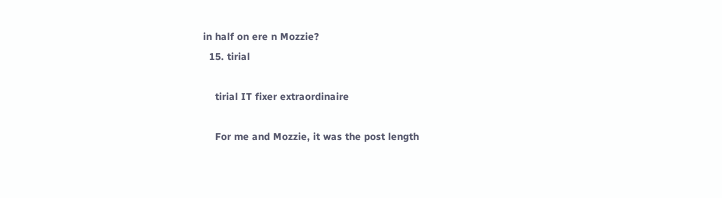in half on ere n Mozzie?
  15. tirial

    tirial IT fixer extraordinaire

    For me and Mozzie, it was the post length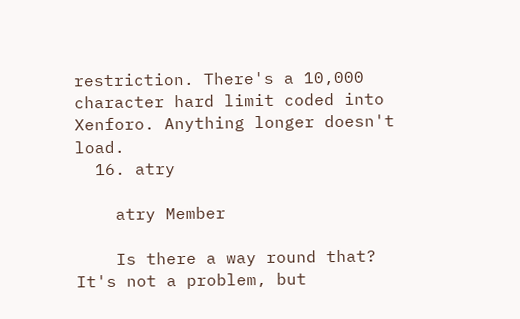restriction. There's a 10,000 character hard limit coded into Xenforo. Anything longer doesn't load.
  16. atry

    atry Member

    Is there a way round that? It's not a problem, but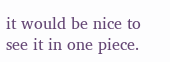it would be nice to see it in one piece.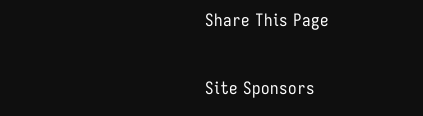Share This Page

Site Sponsors